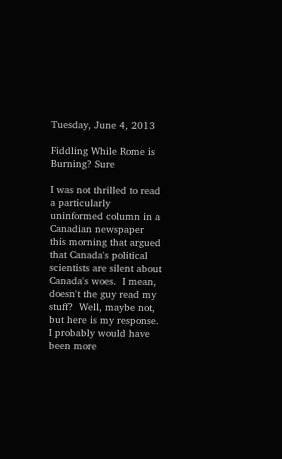Tuesday, June 4, 2013

Fiddling While Rome is Burning? Sure

I was not thrilled to read a particularly uninformed column in a Canadian newspaper this morning that argued that Canada's political scientists are silent about Canada's woes.  I mean, doesn't the guy read my stuff?  Well, maybe not, but here is my response.  I probably would have been more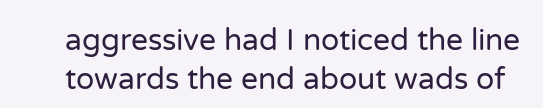aggressive had I noticed the line towards the end about wads of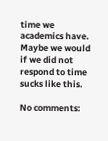time we academics have.  Maybe we would if we did not respond to time sucks like this.

No comments: